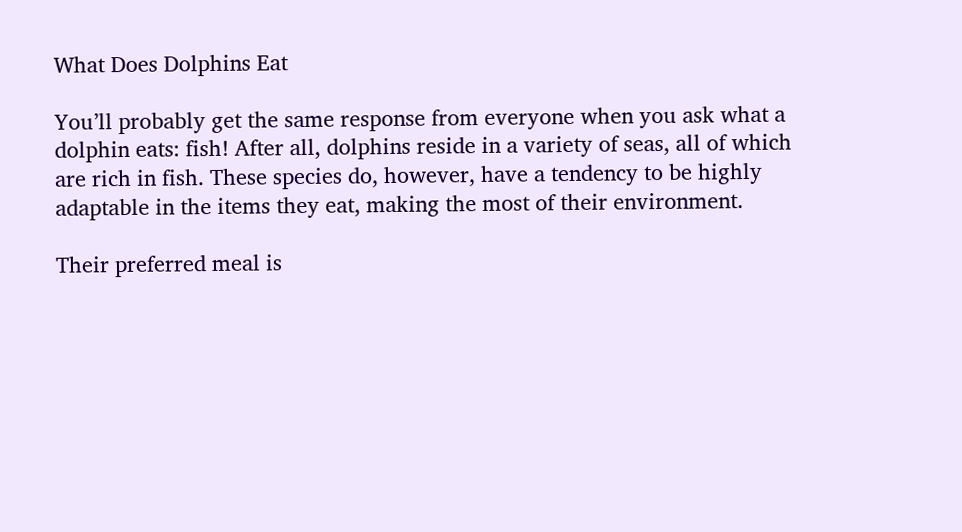What Does Dolphins Eat

You’ll probably get the same response from everyone when you ask what a dolphin eats: fish! After all, dolphins reside in a variety of seas, all of which are rich in fish. These species do, however, have a tendency to be highly adaptable in the items they eat, making the most of their environment.

Their preferred meal is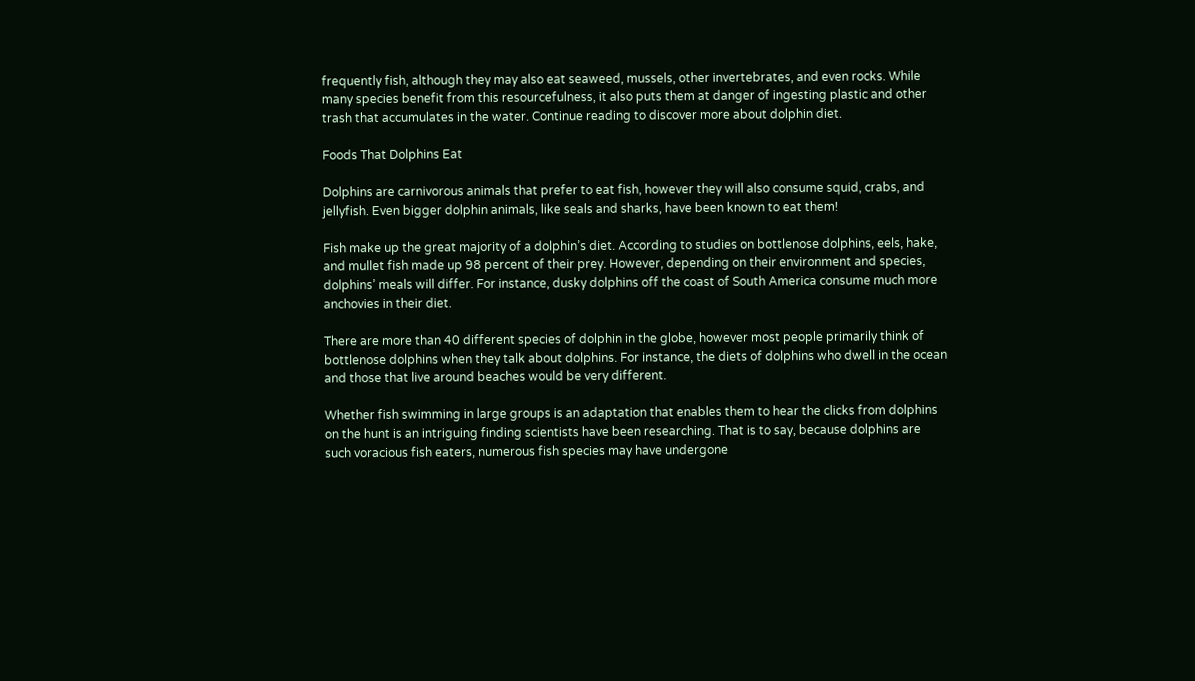frequently fish, although they may also eat seaweed, mussels, other invertebrates, and even rocks. While many species benefit from this resourcefulness, it also puts them at danger of ingesting plastic and other trash that accumulates in the water. Continue reading to discover more about dolphin diet.

Foods That Dolphins Eat

Dolphins are carnivorous animals that prefer to eat fish, however they will also consume squid, crabs, and jellyfish. Even bigger dolphin animals, like seals and sharks, have been known to eat them!

Fish make up the great majority of a dolphin’s diet. According to studies on bottlenose dolphins, eels, hake, and mullet fish made up 98 percent of their prey. However, depending on their environment and species, dolphins’ meals will differ. For instance, dusky dolphins off the coast of South America consume much more anchovies in their diet.

There are more than 40 different species of dolphin in the globe, however most people primarily think of bottlenose dolphins when they talk about dolphins. For instance, the diets of dolphins who dwell in the ocean and those that live around beaches would be very different.

Whether fish swimming in large groups is an adaptation that enables them to hear the clicks from dolphins on the hunt is an intriguing finding scientists have been researching. That is to say, because dolphins are such voracious fish eaters, numerous fish species may have undergone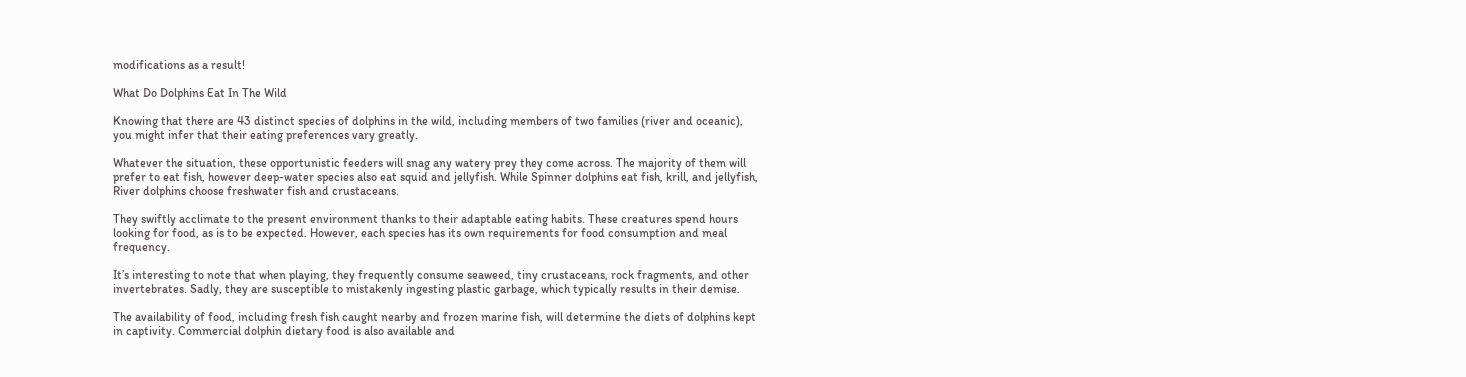modifications as a result!

What Do Dolphins Eat In The Wild

Knowing that there are 43 distinct species of dolphins in the wild, including members of two families (river and oceanic), you might infer that their eating preferences vary greatly.

Whatever the situation, these opportunistic feeders will snag any watery prey they come across. The majority of them will prefer to eat fish, however deep-water species also eat squid and jellyfish. While Spinner dolphins eat fish, krill, and jellyfish, River dolphins choose freshwater fish and crustaceans.

They swiftly acclimate to the present environment thanks to their adaptable eating habits. These creatures spend hours looking for food, as is to be expected. However, each species has its own requirements for food consumption and meal frequency.

It’s interesting to note that when playing, they frequently consume seaweed, tiny crustaceans, rock fragments, and other invertebrates. Sadly, they are susceptible to mistakenly ingesting plastic garbage, which typically results in their demise.

The availability of food, including fresh fish caught nearby and frozen marine fish, will determine the diets of dolphins kept in captivity. Commercial dolphin dietary food is also available and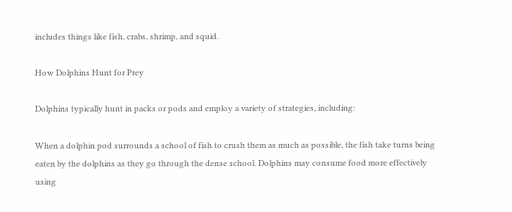includes things like fish, crabs, shrimp, and squid.

How Dolphins Hunt for Prey

Dolphins typically hunt in packs or pods and employ a variety of strategies, including:

When a dolphin pod surrounds a school of fish to crush them as much as possible, the fish take turns being eaten by the dolphins as they go through the dense school. Dolphins may consume food more effectively using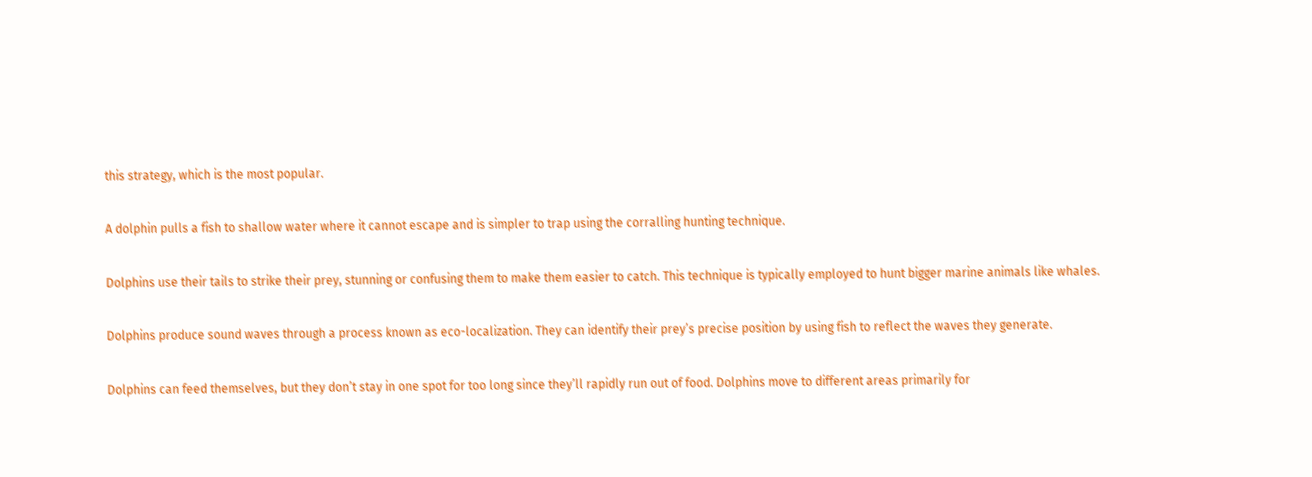this strategy, which is the most popular.

A dolphin pulls a fish to shallow water where it cannot escape and is simpler to trap using the corralling hunting technique.

Dolphins use their tails to strike their prey, stunning or confusing them to make them easier to catch. This technique is typically employed to hunt bigger marine animals like whales.

Dolphins produce sound waves through a process known as eco-localization. They can identify their prey’s precise position by using fish to reflect the waves they generate.

Dolphins can feed themselves, but they don’t stay in one spot for too long since they’ll rapidly run out of food. Dolphins move to different areas primarily for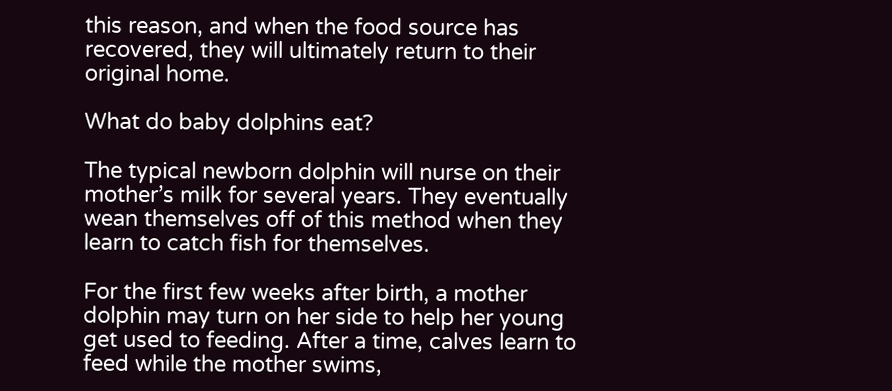this reason, and when the food source has recovered, they will ultimately return to their original home.

What do baby dolphins eat?

The typical newborn dolphin will nurse on their mother’s milk for several years. They eventually wean themselves off of this method when they learn to catch fish for themselves.

For the first few weeks after birth, a mother dolphin may turn on her side to help her young get used to feeding. After a time, calves learn to feed while the mother swims,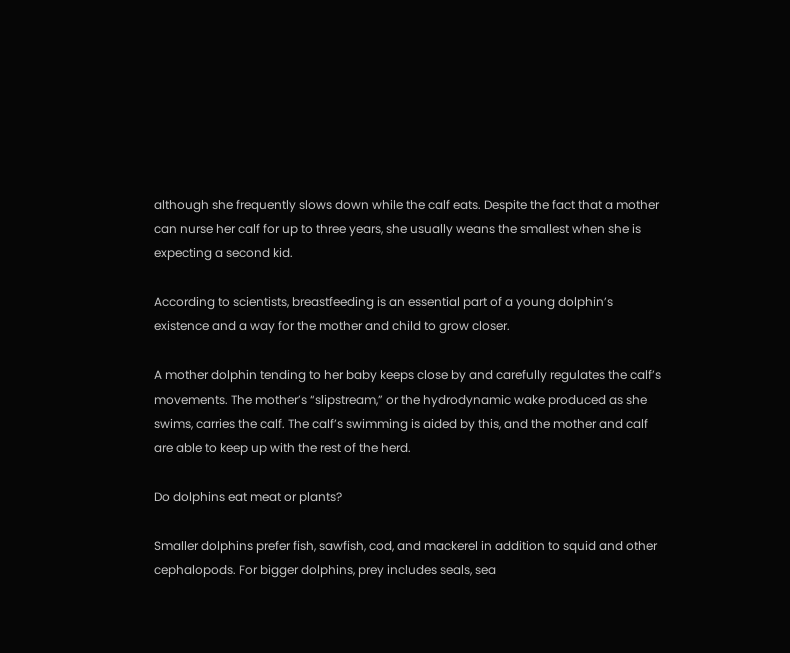although she frequently slows down while the calf eats. Despite the fact that a mother can nurse her calf for up to three years, she usually weans the smallest when she is expecting a second kid.

According to scientists, breastfeeding is an essential part of a young dolphin’s existence and a way for the mother and child to grow closer.

A mother dolphin tending to her baby keeps close by and carefully regulates the calf’s movements. The mother’s “slipstream,” or the hydrodynamic wake produced as she swims, carries the calf. The calf’s swimming is aided by this, and the mother and calf are able to keep up with the rest of the herd.

Do dolphins eat meat or plants?

Smaller dolphins prefer fish, sawfish, cod, and mackerel in addition to squid and other cephalopods. For bigger dolphins, prey includes seals, sea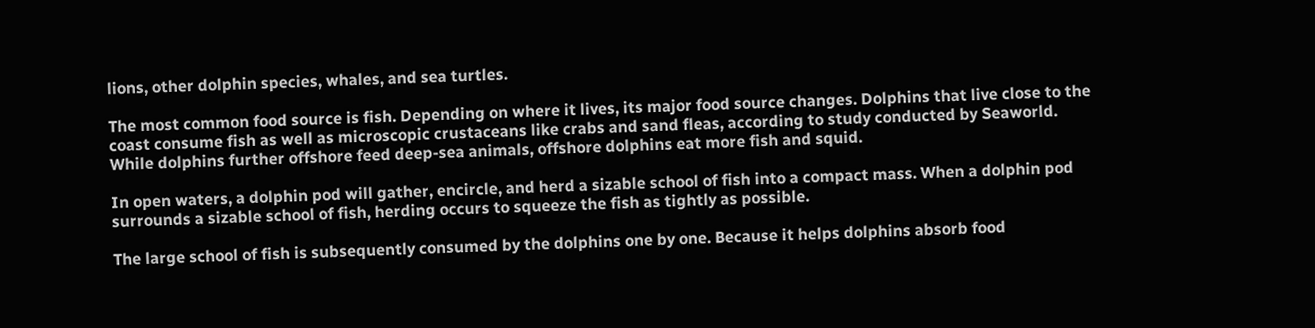lions, other dolphin species, whales, and sea turtles.

The most common food source is fish. Depending on where it lives, its major food source changes. Dolphins that live close to the coast consume fish as well as microscopic crustaceans like crabs and sand fleas, according to study conducted by Seaworld. While dolphins further offshore feed deep-sea animals, offshore dolphins eat more fish and squid.

In open waters, a dolphin pod will gather, encircle, and herd a sizable school of fish into a compact mass. When a dolphin pod surrounds a sizable school of fish, herding occurs to squeeze the fish as tightly as possible.

The large school of fish is subsequently consumed by the dolphins one by one. Because it helps dolphins absorb food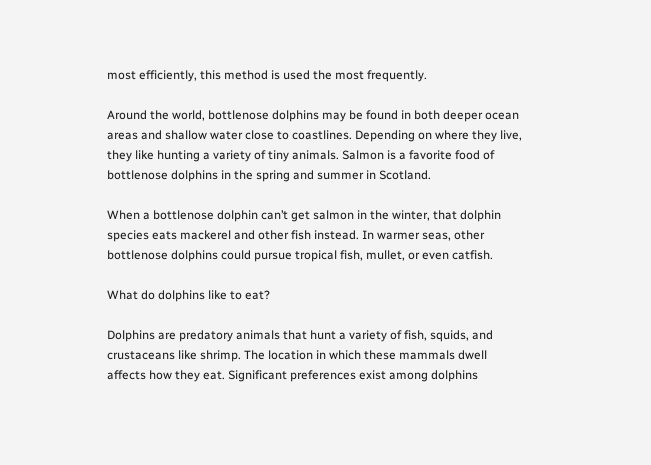most efficiently, this method is used the most frequently.

Around the world, bottlenose dolphins may be found in both deeper ocean areas and shallow water close to coastlines. Depending on where they live, they like hunting a variety of tiny animals. Salmon is a favorite food of bottlenose dolphins in the spring and summer in Scotland.

When a bottlenose dolphin can’t get salmon in the winter, that dolphin species eats mackerel and other fish instead. In warmer seas, other bottlenose dolphins could pursue tropical fish, mullet, or even catfish.

What do dolphins like to eat?

Dolphins are predatory animals that hunt a variety of fish, squids, and crustaceans like shrimp. The location in which these mammals dwell affects how they eat. Significant preferences exist among dolphins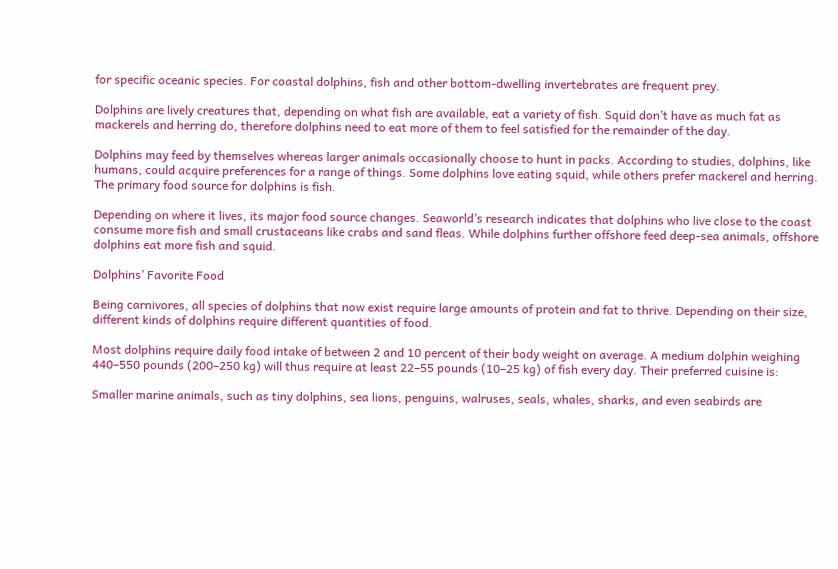for specific oceanic species. For coastal dolphins, fish and other bottom-dwelling invertebrates are frequent prey.

Dolphins are lively creatures that, depending on what fish are available, eat a variety of fish. Squid don’t have as much fat as mackerels and herring do, therefore dolphins need to eat more of them to feel satisfied for the remainder of the day.

Dolphins may feed by themselves whereas larger animals occasionally choose to hunt in packs. According to studies, dolphins, like humans, could acquire preferences for a range of things. Some dolphins love eating squid, while others prefer mackerel and herring. The primary food source for dolphins is fish.

Depending on where it lives, its major food source changes. Seaworld’s research indicates that dolphins who live close to the coast consume more fish and small crustaceans like crabs and sand fleas. While dolphins further offshore feed deep-sea animals, offshore dolphins eat more fish and squid.

Dolphins’ Favorite Food

Being carnivores, all species of dolphins that now exist require large amounts of protein and fat to thrive. Depending on their size, different kinds of dolphins require different quantities of food.

Most dolphins require daily food intake of between 2 and 10 percent of their body weight on average. A medium dolphin weighing 440–550 pounds (200–250 kg) will thus require at least 22–55 pounds (10–25 kg) of fish every day. Their preferred cuisine is:

Smaller marine animals, such as tiny dolphins, sea lions, penguins, walruses, seals, whales, sharks, and even seabirds are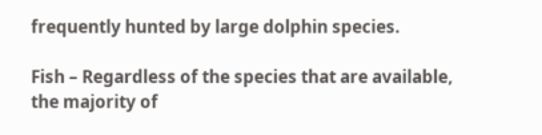frequently hunted by large dolphin species.

Fish – Regardless of the species that are available, the majority of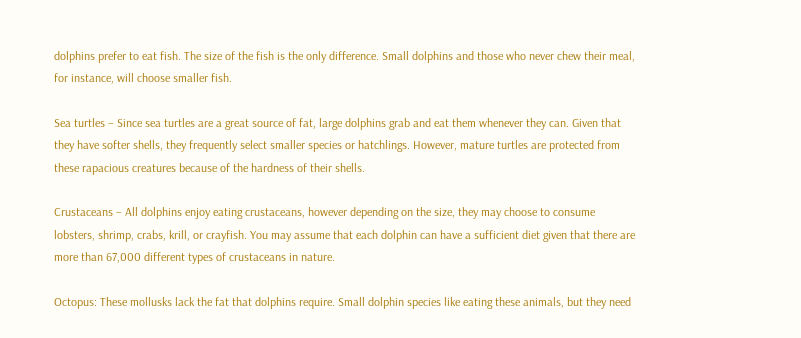dolphins prefer to eat fish. The size of the fish is the only difference. Small dolphins and those who never chew their meal, for instance, will choose smaller fish.

Sea turtles – Since sea turtles are a great source of fat, large dolphins grab and eat them whenever they can. Given that they have softer shells, they frequently select smaller species or hatchlings. However, mature turtles are protected from these rapacious creatures because of the hardness of their shells.

Crustaceans – All dolphins enjoy eating crustaceans, however depending on the size, they may choose to consume lobsters, shrimp, crabs, krill, or crayfish. You may assume that each dolphin can have a sufficient diet given that there are more than 67,000 different types of crustaceans in nature.

Octopus: These mollusks lack the fat that dolphins require. Small dolphin species like eating these animals, but they need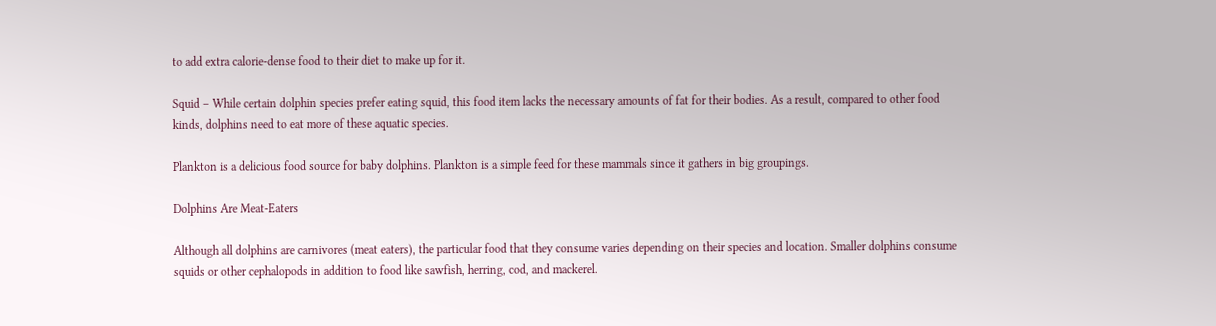to add extra calorie-dense food to their diet to make up for it.

Squid – While certain dolphin species prefer eating squid, this food item lacks the necessary amounts of fat for their bodies. As a result, compared to other food kinds, dolphins need to eat more of these aquatic species.

Plankton is a delicious food source for baby dolphins. Plankton is a simple feed for these mammals since it gathers in big groupings.

Dolphins Are Meat-Eaters

Although all dolphins are carnivores (meat eaters), the particular food that they consume varies depending on their species and location. Smaller dolphins consume squids or other cephalopods in addition to food like sawfish, herring, cod, and mackerel.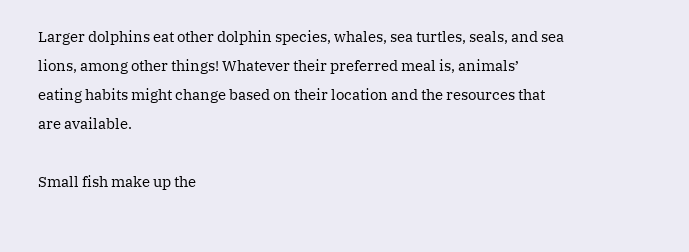Larger dolphins eat other dolphin species, whales, sea turtles, seals, and sea lions, among other things! Whatever their preferred meal is, animals’ eating habits might change based on their location and the resources that are available.

Small fish make up the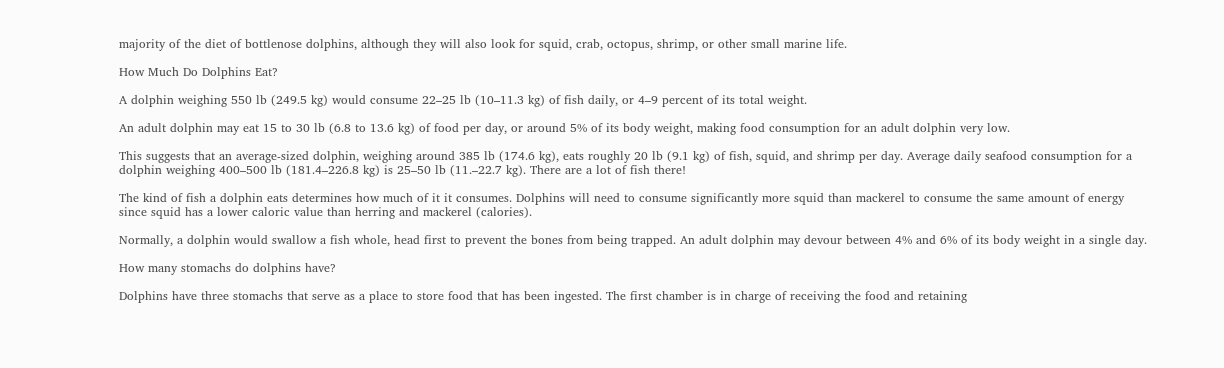majority of the diet of bottlenose dolphins, although they will also look for squid, crab, octopus, shrimp, or other small marine life.

How Much Do Dolphins Eat?

A dolphin weighing 550 lb (249.5 kg) would consume 22–25 lb (10–11.3 kg) of fish daily, or 4–9 percent of its total weight.

An adult dolphin may eat 15 to 30 lb (6.8 to 13.6 kg) of food per day, or around 5% of its body weight, making food consumption for an adult dolphin very low.

This suggests that an average-sized dolphin, weighing around 385 lb (174.6 kg), eats roughly 20 lb (9.1 kg) of fish, squid, and shrimp per day. Average daily seafood consumption for a dolphin weighing 400–500 lb (181.4–226.8 kg) is 25–50 lb (11.–22.7 kg). There are a lot of fish there!

The kind of fish a dolphin eats determines how much of it it consumes. Dolphins will need to consume significantly more squid than mackerel to consume the same amount of energy since squid has a lower caloric value than herring and mackerel (calories).

Normally, a dolphin would swallow a fish whole, head first to prevent the bones from being trapped. An adult dolphin may devour between 4% and 6% of its body weight in a single day.

How many stomachs do dolphins have?

Dolphins have three stomachs that serve as a place to store food that has been ingested. The first chamber is in charge of receiving the food and retaining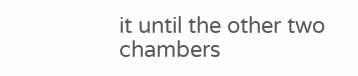it until the other two chambers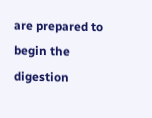are prepared to begin the digestion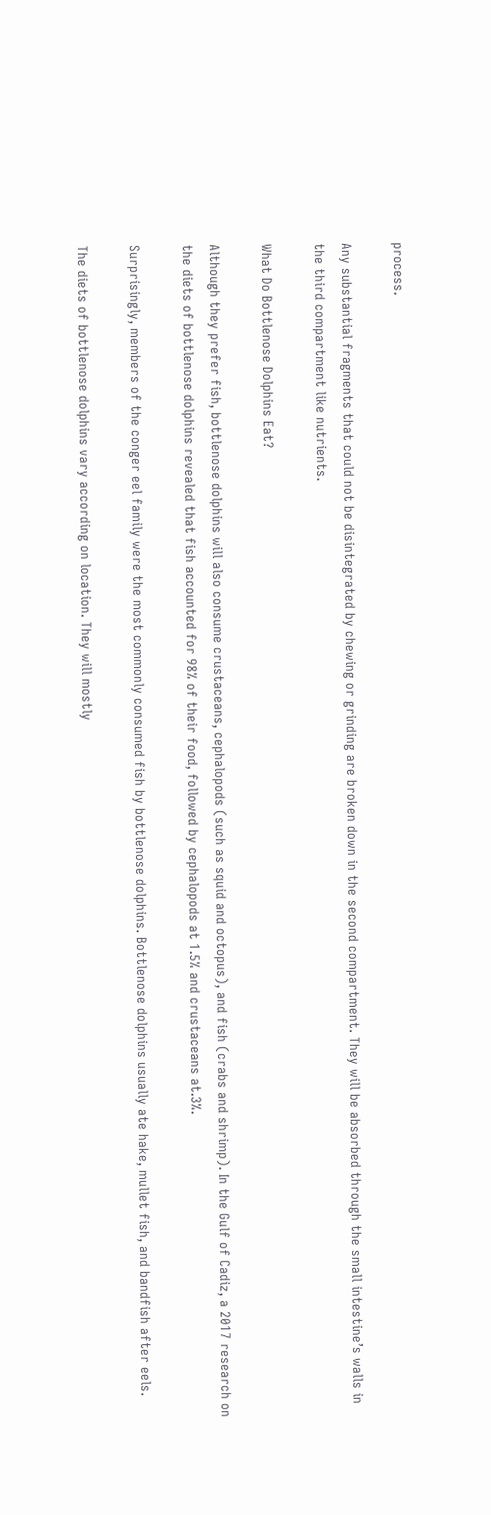process.

Any substantial fragments that could not be disintegrated by chewing or grinding are broken down in the second compartment. They will be absorbed through the small intestine’s walls in the third compartment like nutrients.

What Do Bottlenose Dolphins Eat?

Although they prefer fish, bottlenose dolphins will also consume crustaceans, cephalopods (such as squid and octopus), and fish (crabs and shrimp). In the Gulf of Cadiz, a 2017 research on the diets of bottlenose dolphins revealed that fish accounted for 98% of their food, followed by cephalopods at 1.5% and crustaceans at.3%.

Surprisingly, members of the conger eel family were the most commonly consumed fish by bottlenose dolphins. Bottlenose dolphins usually ate hake, mullet fish, and bandfish after eels.

The diets of bottlenose dolphins vary according on location. They will mostly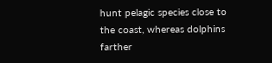hunt pelagic species close to the coast, whereas dolphins farther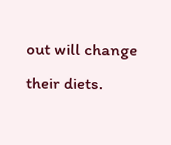out will change their diets.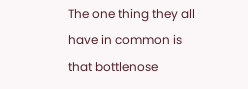The one thing they all have in common is that bottlenose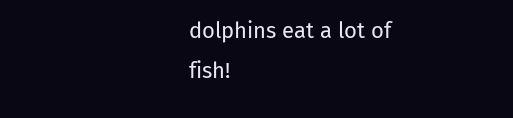dolphins eat a lot of fish!